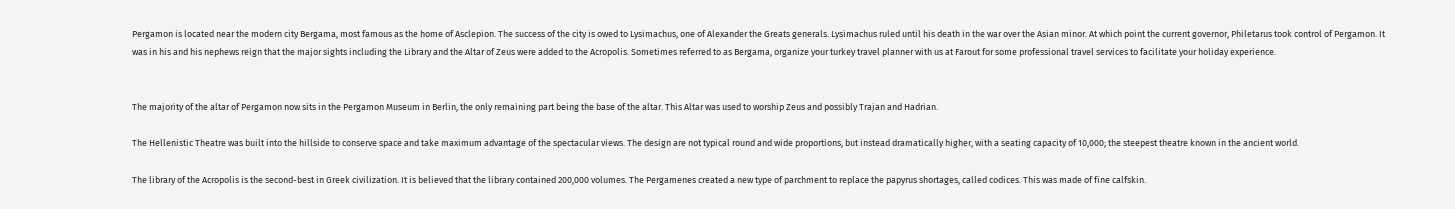Pergamon is located near the modern city Bergama, most famous as the home of Asclepion. The success of the city is owed to Lysimachus, one of Alexander the Greats generals. Lysimachus ruled until his death in the war over the Asian minor. At which point the current governor, Philetarus took control of Pergamon. It was in his and his nephews reign that the major sights including the Library and the Altar of Zeus were added to the Acropolis. Sometimes referred to as Bergama, organize your turkey travel planner with us at Farout for some professional travel services to facilitate your holiday experience.


The majority of the altar of Pergamon now sits in the Pergamon Museum in Berlin, the only remaining part being the base of the altar. This Altar was used to worship Zeus and possibly Trajan and Hadrian.

The Hellenistic Theatre was built into the hillside to conserve space and take maximum advantage of the spectacular views. The design are not typical round and wide proportions, but instead dramatically higher, with a seating capacity of 10,000; the steepest theatre known in the ancient world.

The library of the Acropolis is the second-best in Greek civilization. It is believed that the library contained 200,000 volumes. The Pergamenes created a new type of parchment to replace the papyrus shortages, called codices. This was made of fine calfskin.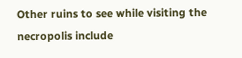Other ruins to see while visiting the necropolis include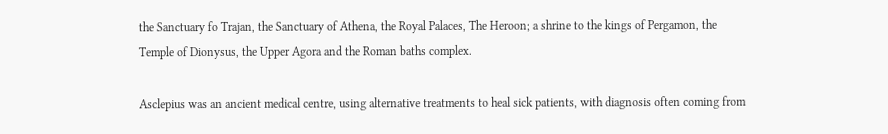the Sanctuary fo Trajan, the Sanctuary of Athena, the Royal Palaces, The Heroon; a shrine to the kings of Pergamon, the Temple of Dionysus, the Upper Agora and the Roman baths complex.

Asclepius was an ancient medical centre, using alternative treatments to heal sick patients, with diagnosis often coming from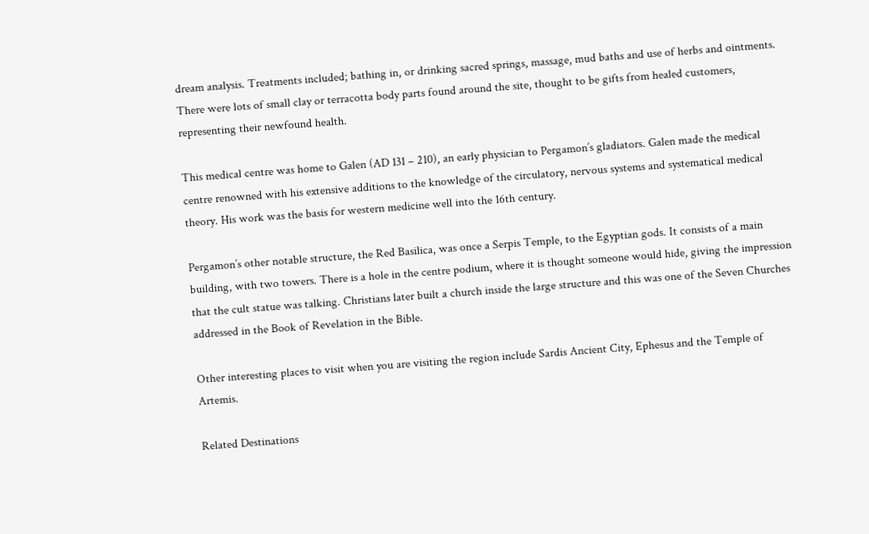dream analysis. Treatments included; bathing in, or drinking sacred springs, massage, mud baths and use of herbs and ointments. There were lots of small clay or terracotta body parts found around the site, thought to be gifts from healed customers, representing their newfound health.

This medical centre was home to Galen (AD 131 – 210), an early physician to Pergamon’s gladiators. Galen made the medical centre renowned with his extensive additions to the knowledge of the circulatory, nervous systems and systematical medical theory. His work was the basis for western medicine well into the 16th century.

Pergamon’s other notable structure, the Red Basilica, was once a Serpis Temple, to the Egyptian gods. It consists of a main building, with two towers. There is a hole in the centre podium, where it is thought someone would hide, giving the impression that the cult statue was talking. Christians later built a church inside the large structure and this was one of the Seven Churches addressed in the Book of Revelation in the Bible.

Other interesting places to visit when you are visiting the region include Sardis Ancient City, Ephesus and the Temple of Artemis.

Related Destinations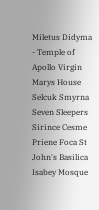Miletus Didyma - Temple of Apollo Virgin Marys House Selcuk Smyrna Seven Sleepers Sirince Cesme Priene Foca St John's Basilica Isabey Mosque